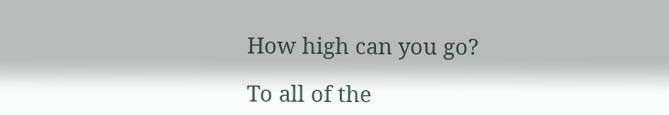How high can you go?

To all of the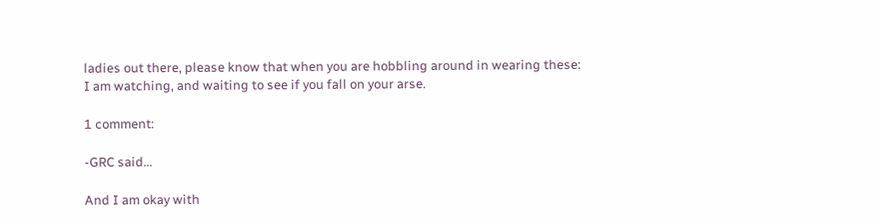ladies out there, please know that when you are hobbling around in wearing these:
I am watching, and waiting to see if you fall on your arse.

1 comment:

-GRC said...

And I am okay with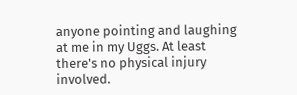anyone pointing and laughing at me in my Uggs. At least there's no physical injury involved.